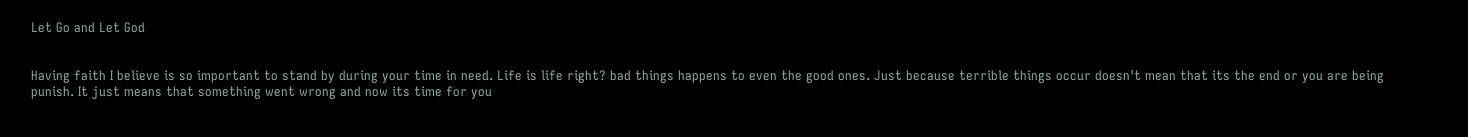Let Go and Let God


Having faith I believe is so important to stand by during your time in need. Life is life right? bad things happens to even the good ones. Just because terrible things occur doesn't mean that its the end or you are being punish. It just means that something went wrong and now its time for you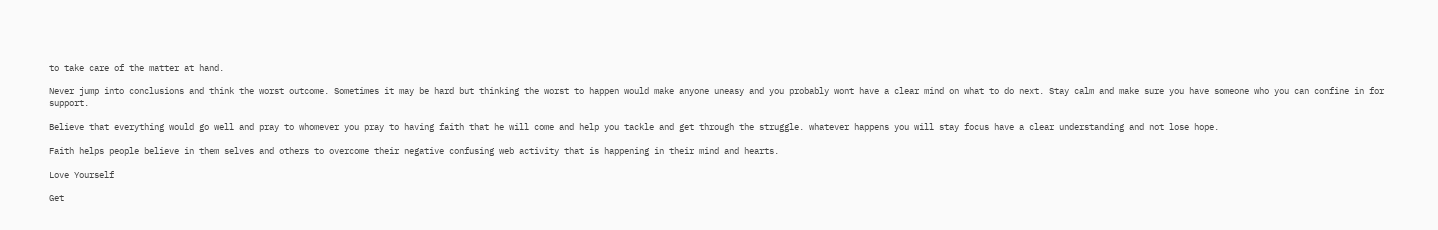to take care of the matter at hand.

Never jump into conclusions and think the worst outcome. Sometimes it may be hard but thinking the worst to happen would make anyone uneasy and you probably wont have a clear mind on what to do next. Stay calm and make sure you have someone who you can confine in for support.

Believe that everything would go well and pray to whomever you pray to having faith that he will come and help you tackle and get through the struggle. whatever happens you will stay focus have a clear understanding and not lose hope.

Faith helps people believe in them selves and others to overcome their negative confusing web activity that is happening in their mind and hearts.

Love Yourself

Get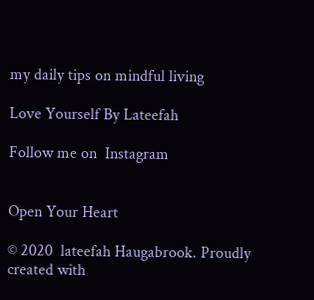my daily tips on mindful living

Love Yourself By Lateefah

Follow me on  Instagram


Open Your Heart

© 2020  lateefah Haugabrook. Proudly created with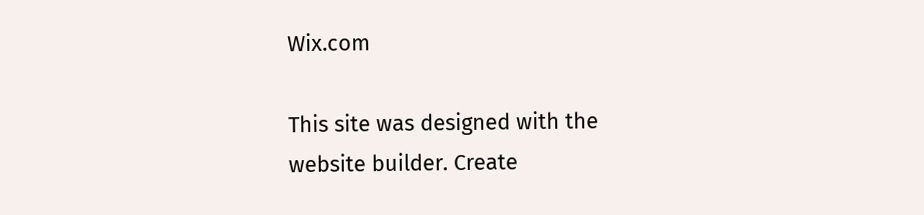Wix.com

This site was designed with the
website builder. Create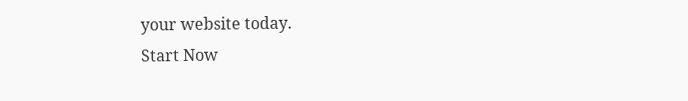your website today.
Start Now